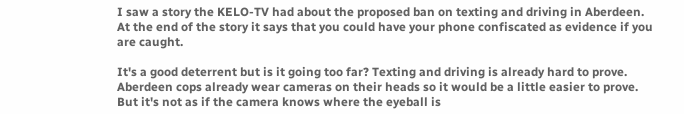I saw a story the KELO-TV had about the proposed ban on texting and driving in Aberdeen. At the end of the story it says that you could have your phone confiscated as evidence if you are caught.

It's a good deterrent but is it going too far? Texting and driving is already hard to prove. Aberdeen cops already wear cameras on their heads so it would be a little easier to prove. But it's not as if the camera knows where the eyeball is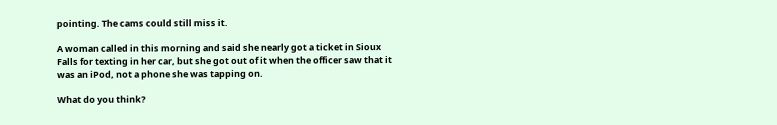pointing. The cams could still miss it.

A woman called in this morning and said she nearly got a ticket in Sioux Falls for texting in her car, but she got out of it when the officer saw that it was an iPod, not a phone she was tapping on.

What do you think?